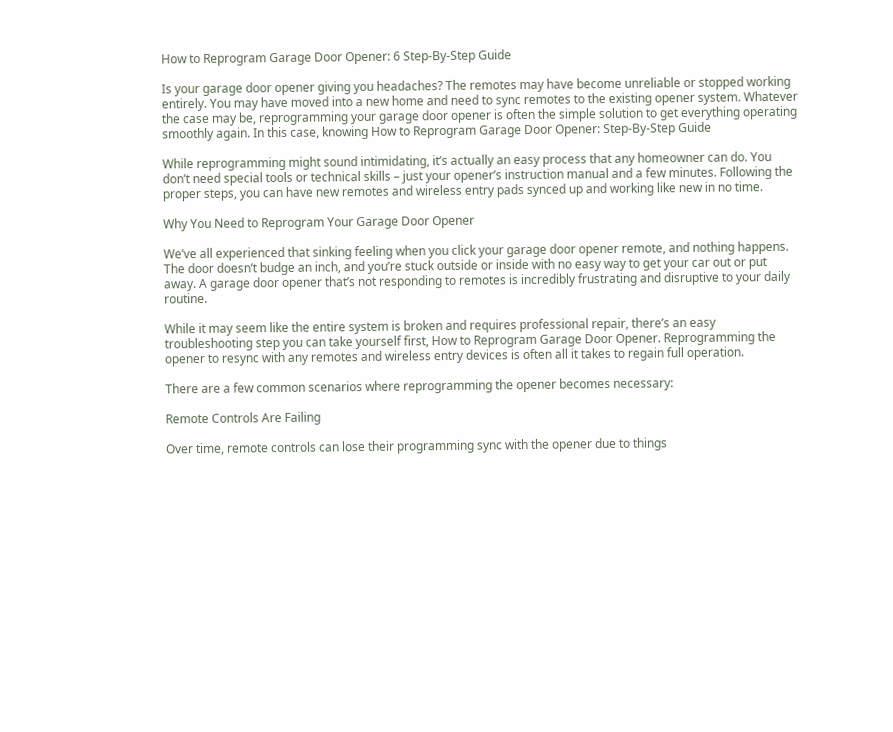How to Reprogram Garage Door Opener: 6 Step-By-Step Guide

Is your garage door opener giving you headaches? The remotes may have become unreliable or stopped working entirely. You may have moved into a new home and need to sync remotes to the existing opener system. Whatever the case may be, reprogramming your garage door opener is often the simple solution to get everything operating smoothly again. In this case, knowing How to Reprogram Garage Door Opener: Step-By-Step Guide

While reprogramming might sound intimidating, it’s actually an easy process that any homeowner can do. You don’t need special tools or technical skills – just your opener’s instruction manual and a few minutes. Following the proper steps, you can have new remotes and wireless entry pads synced up and working like new in no time.

Why You Need to Reprogram Your Garage Door Opener

We’ve all experienced that sinking feeling when you click your garage door opener remote, and nothing happens. The door doesn’t budge an inch, and you’re stuck outside or inside with no easy way to get your car out or put away. A garage door opener that’s not responding to remotes is incredibly frustrating and disruptive to your daily routine.

While it may seem like the entire system is broken and requires professional repair, there’s an easy troubleshooting step you can take yourself first, How to Reprogram Garage Door Opener. Reprogramming the opener to resync with any remotes and wireless entry devices is often all it takes to regain full operation.

There are a few common scenarios where reprogramming the opener becomes necessary:

Remote Controls Are Failing

Over time, remote controls can lose their programming sync with the opener due to things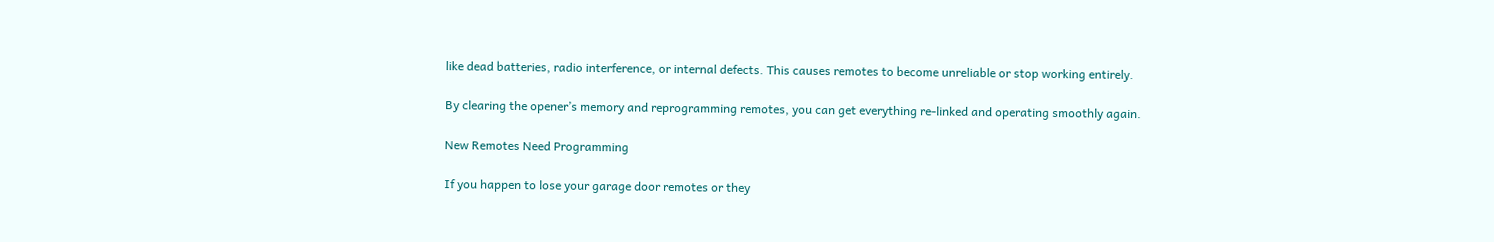like dead batteries, radio interference, or internal defects. This causes remotes to become unreliable or stop working entirely.

By clearing the opener’s memory and reprogramming remotes, you can get everything re-linked and operating smoothly again.

New Remotes Need Programming

If you happen to lose your garage door remotes or they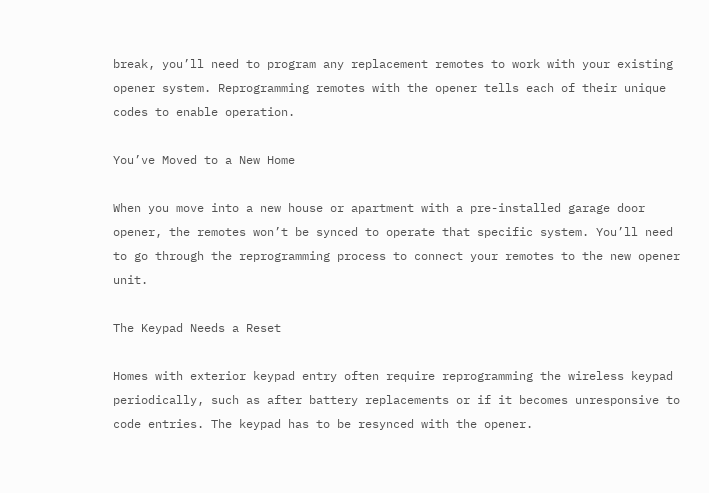break, you’ll need to program any replacement remotes to work with your existing opener system. Reprogramming remotes with the opener tells each of their unique codes to enable operation.

You’ve Moved to a New Home

When you move into a new house or apartment with a pre-installed garage door opener, the remotes won’t be synced to operate that specific system. You’ll need to go through the reprogramming process to connect your remotes to the new opener unit.

The Keypad Needs a Reset

Homes with exterior keypad entry often require reprogramming the wireless keypad periodically, such as after battery replacements or if it becomes unresponsive to code entries. The keypad has to be resynced with the opener.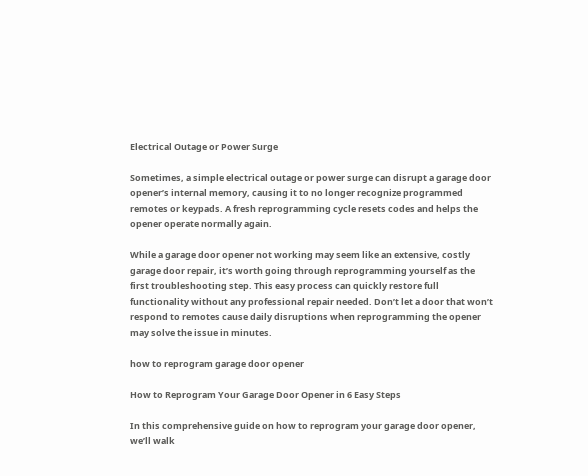Electrical Outage or Power Surge

Sometimes, a simple electrical outage or power surge can disrupt a garage door opener’s internal memory, causing it to no longer recognize programmed remotes or keypads. A fresh reprogramming cycle resets codes and helps the opener operate normally again.

While a garage door opener not working may seem like an extensive, costly garage door repair, it’s worth going through reprogramming yourself as the first troubleshooting step. This easy process can quickly restore full functionality without any professional repair needed. Don’t let a door that won’t respond to remotes cause daily disruptions when reprogramming the opener may solve the issue in minutes.

how to reprogram garage door opener

How to Reprogram Your Garage Door Opener in 6 Easy Steps

In this comprehensive guide on how to reprogram your garage door opener, we’ll walk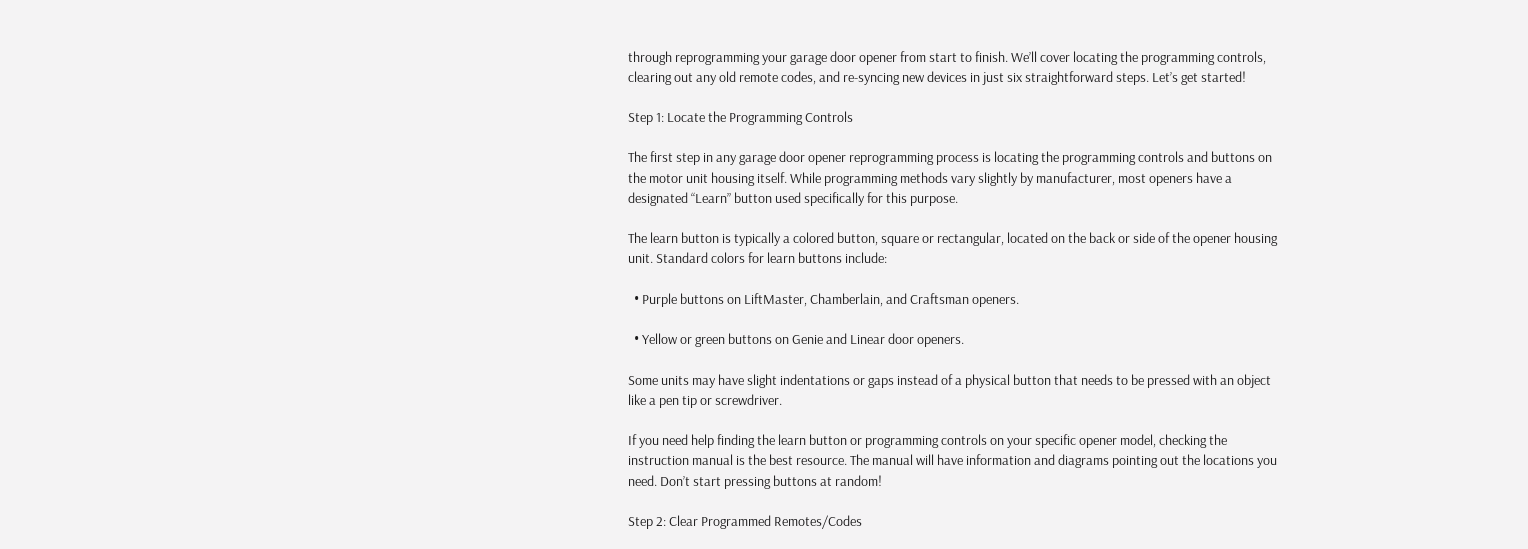through reprogramming your garage door opener from start to finish. We’ll cover locating the programming controls, clearing out any old remote codes, and re-syncing new devices in just six straightforward steps. Let’s get started!

Step 1: Locate the Programming Controls

The first step in any garage door opener reprogramming process is locating the programming controls and buttons on the motor unit housing itself. While programming methods vary slightly by manufacturer, most openers have a designated “Learn” button used specifically for this purpose.

The learn button is typically a colored button, square or rectangular, located on the back or side of the opener housing unit. Standard colors for learn buttons include:

  • Purple buttons on LiftMaster, Chamberlain, and Craftsman openers.

  • Yellow or green buttons on Genie and Linear door openers.

Some units may have slight indentations or gaps instead of a physical button that needs to be pressed with an object like a pen tip or screwdriver.

If you need help finding the learn button or programming controls on your specific opener model, checking the instruction manual is the best resource. The manual will have information and diagrams pointing out the locations you need. Don’t start pressing buttons at random!

Step 2: Clear Programmed Remotes/Codes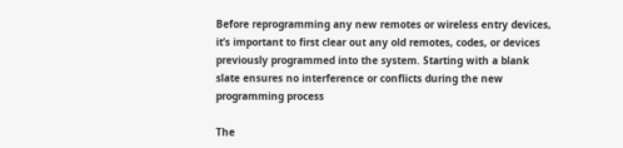Before reprogramming any new remotes or wireless entry devices, it’s important to first clear out any old remotes, codes, or devices previously programmed into the system. Starting with a blank slate ensures no interference or conflicts during the new programming process

The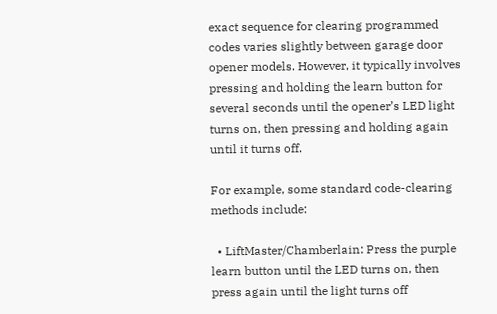exact sequence for clearing programmed codes varies slightly between garage door opener models. However, it typically involves pressing and holding the learn button for several seconds until the opener’s LED light turns on, then pressing and holding again until it turns off.

For example, some standard code-clearing methods include:

  • LiftMaster/Chamberlain: Press the purple learn button until the LED turns on, then press again until the light turns off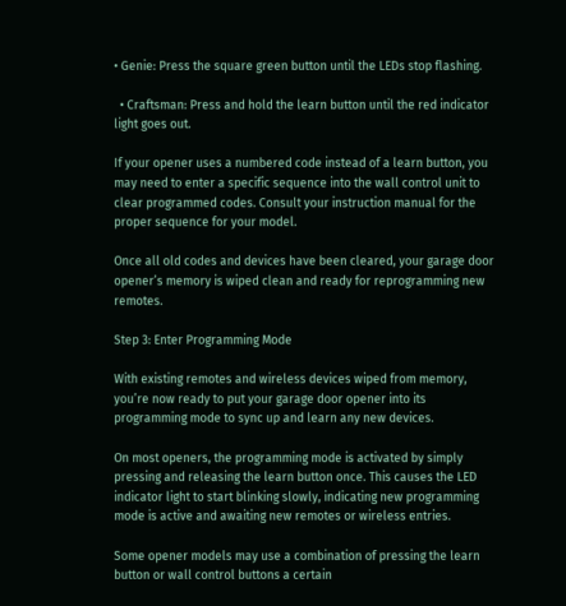• Genie: Press the square green button until the LEDs stop flashing.

  • Craftsman: Press and hold the learn button until the red indicator light goes out.

If your opener uses a numbered code instead of a learn button, you may need to enter a specific sequence into the wall control unit to clear programmed codes. Consult your instruction manual for the proper sequence for your model.

Once all old codes and devices have been cleared, your garage door opener’s memory is wiped clean and ready for reprogramming new remotes.

Step 3: Enter Programming Mode

With existing remotes and wireless devices wiped from memory, you’re now ready to put your garage door opener into its programming mode to sync up and learn any new devices.

On most openers, the programming mode is activated by simply pressing and releasing the learn button once. This causes the LED indicator light to start blinking slowly, indicating new programming mode is active and awaiting new remotes or wireless entries.

Some opener models may use a combination of pressing the learn button or wall control buttons a certain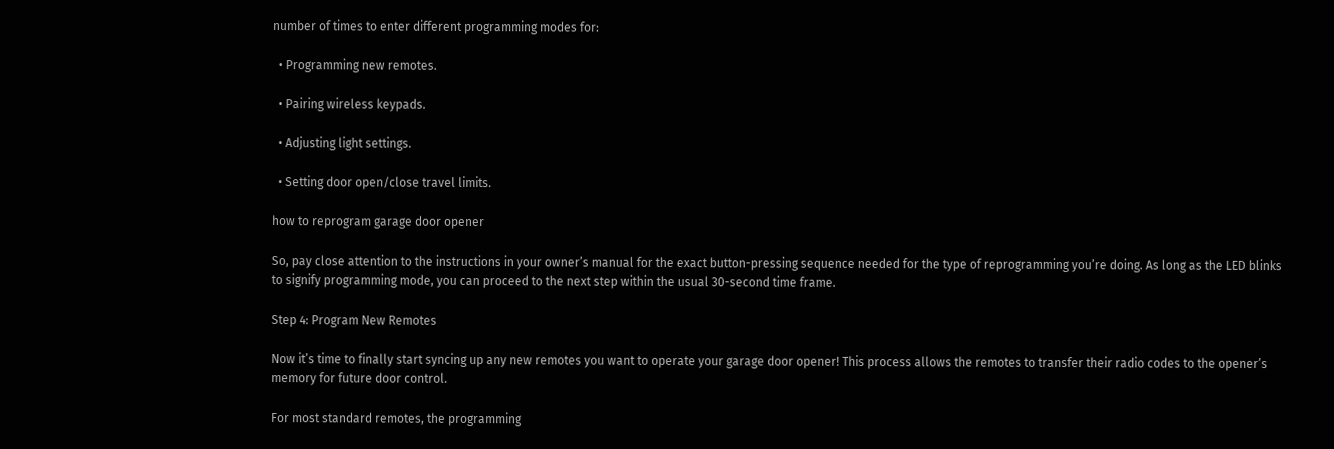number of times to enter different programming modes for:

  • Programming new remotes.

  • Pairing wireless keypads.

  • Adjusting light settings.

  • Setting door open/close travel limits.

how to reprogram garage door opener

So, pay close attention to the instructions in your owner’s manual for the exact button-pressing sequence needed for the type of reprogramming you’re doing. As long as the LED blinks to signify programming mode, you can proceed to the next step within the usual 30-second time frame.

Step 4: Program New Remotes

Now it’s time to finally start syncing up any new remotes you want to operate your garage door opener! This process allows the remotes to transfer their radio codes to the opener’s memory for future door control.

For most standard remotes, the programming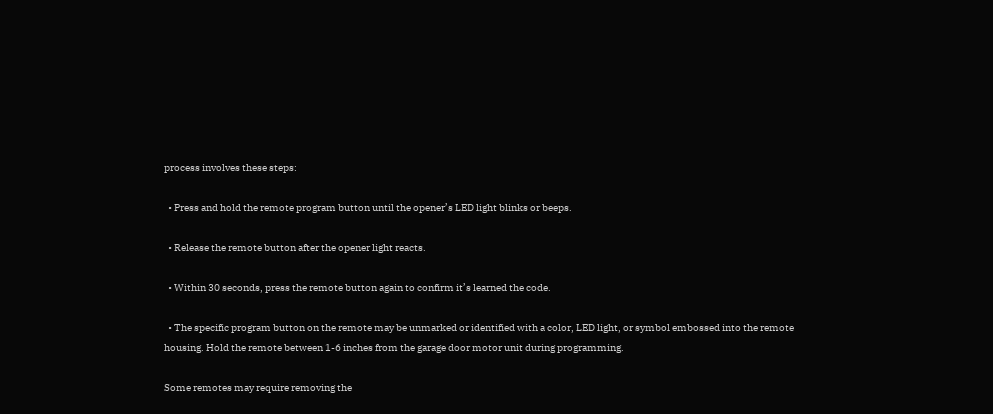process involves these steps:

  • Press and hold the remote program button until the opener’s LED light blinks or beeps.

  • Release the remote button after the opener light reacts.

  • Within 30 seconds, press the remote button again to confirm it’s learned the code.

  • The specific program button on the remote may be unmarked or identified with a color, LED light, or symbol embossed into the remote housing. Hold the remote between 1-6 inches from the garage door motor unit during programming.

Some remotes may require removing the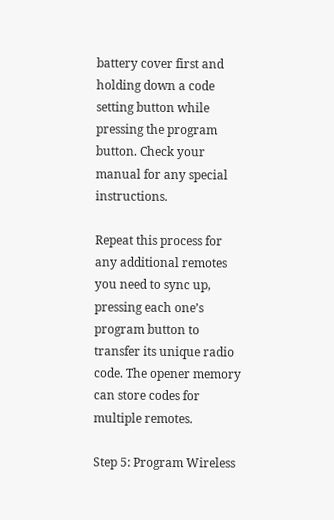battery cover first and holding down a code setting button while pressing the program button. Check your manual for any special instructions.

Repeat this process for any additional remotes you need to sync up, pressing each one’s program button to transfer its unique radio code. The opener memory can store codes for multiple remotes.

Step 5: Program Wireless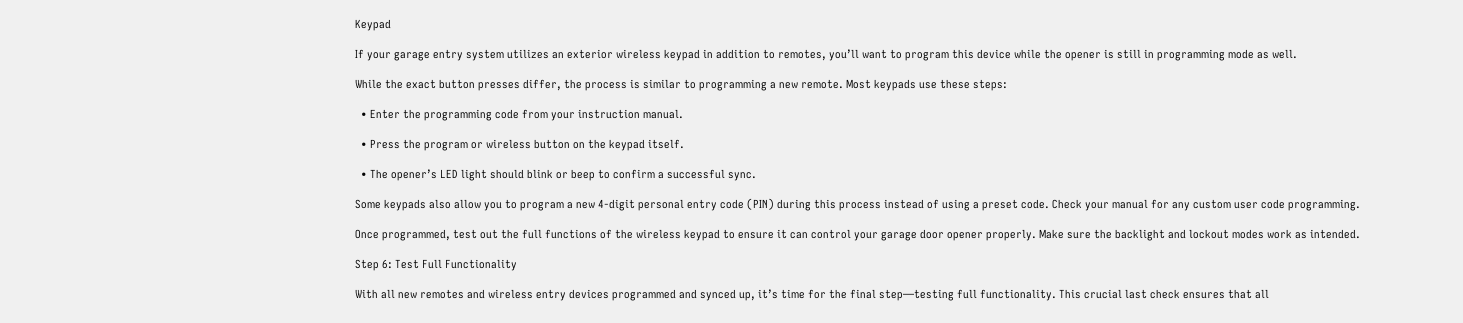Keypad

If your garage entry system utilizes an exterior wireless keypad in addition to remotes, you’ll want to program this device while the opener is still in programming mode as well.

While the exact button presses differ, the process is similar to programming a new remote. Most keypads use these steps:

  • Enter the programming code from your instruction manual.

  • Press the program or wireless button on the keypad itself.

  • The opener’s LED light should blink or beep to confirm a successful sync.

Some keypads also allow you to program a new 4-digit personal entry code (PIN) during this process instead of using a preset code. Check your manual for any custom user code programming.

Once programmed, test out the full functions of the wireless keypad to ensure it can control your garage door opener properly. Make sure the backlight and lockout modes work as intended.

Step 6: Test Full Functionality

With all new remotes and wireless entry devices programmed and synced up, it’s time for the final step—testing full functionality. This crucial last check ensures that all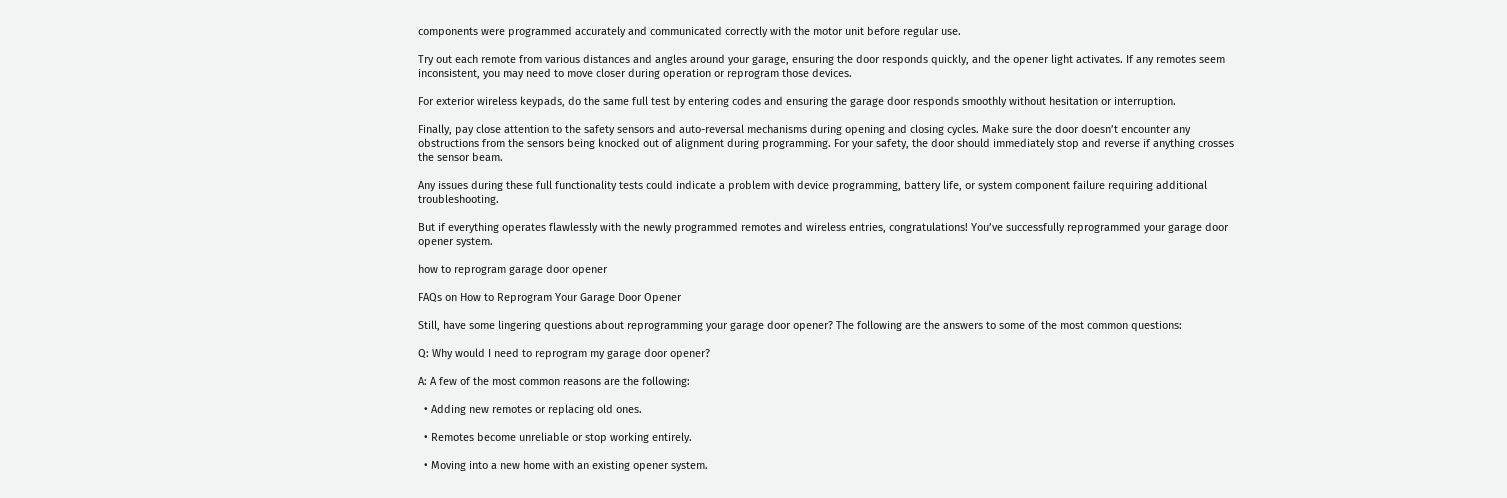components were programmed accurately and communicated correctly with the motor unit before regular use.

Try out each remote from various distances and angles around your garage, ensuring the door responds quickly, and the opener light activates. If any remotes seem inconsistent, you may need to move closer during operation or reprogram those devices.

For exterior wireless keypads, do the same full test by entering codes and ensuring the garage door responds smoothly without hesitation or interruption.

Finally, pay close attention to the safety sensors and auto-reversal mechanisms during opening and closing cycles. Make sure the door doesn’t encounter any obstructions from the sensors being knocked out of alignment during programming. For your safety, the door should immediately stop and reverse if anything crosses the sensor beam.

Any issues during these full functionality tests could indicate a problem with device programming, battery life, or system component failure requiring additional troubleshooting.

But if everything operates flawlessly with the newly programmed remotes and wireless entries, congratulations! You’ve successfully reprogrammed your garage door opener system.

how to reprogram garage door opener

FAQs on How to Reprogram Your Garage Door Opener

Still, have some lingering questions about reprogramming your garage door opener? The following are the answers to some of the most common questions:

Q: Why would I need to reprogram my garage door opener?

A: A few of the most common reasons are the following:

  • Adding new remotes or replacing old ones.

  • Remotes become unreliable or stop working entirely.

  • Moving into a new home with an existing opener system.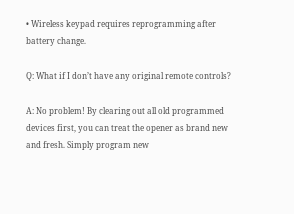• Wireless keypad requires reprogramming after battery change.

Q: What if I don’t have any original remote controls?

A: No problem! By clearing out all old programmed devices first, you can treat the opener as brand new and fresh. Simply program new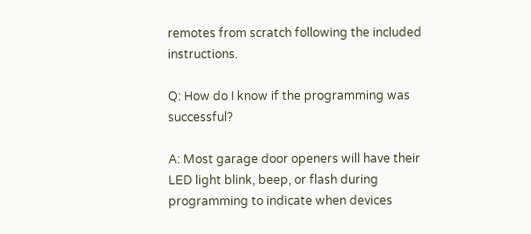remotes from scratch following the included instructions.

Q: How do I know if the programming was successful?

A: Most garage door openers will have their LED light blink, beep, or flash during programming to indicate when devices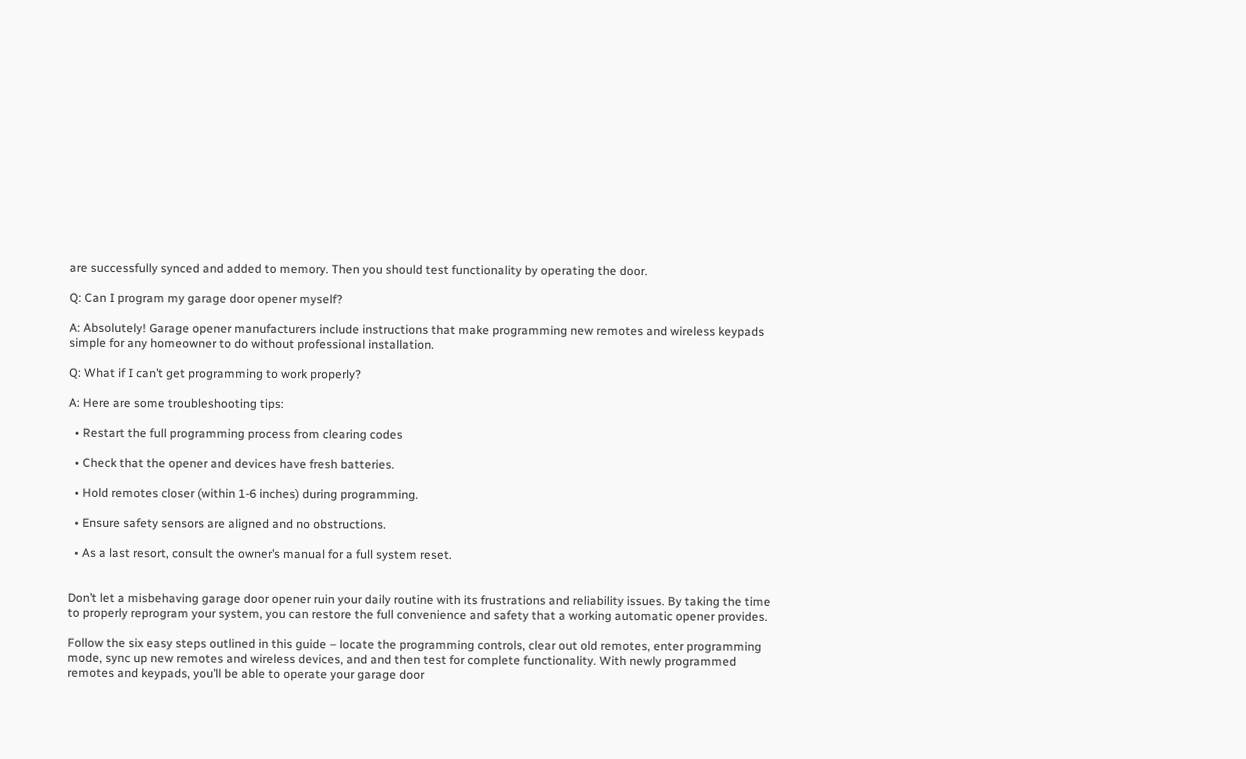are successfully synced and added to memory. Then you should test functionality by operating the door.

Q: Can I program my garage door opener myself?

A: Absolutely! Garage opener manufacturers include instructions that make programming new remotes and wireless keypads simple for any homeowner to do without professional installation.

Q: What if I can’t get programming to work properly?

A: Here are some troubleshooting tips:

  • Restart the full programming process from clearing codes

  • Check that the opener and devices have fresh batteries.

  • Hold remotes closer (within 1-6 inches) during programming.

  • Ensure safety sensors are aligned and no obstructions.

  • As a last resort, consult the owner’s manual for a full system reset.


Don’t let a misbehaving garage door opener ruin your daily routine with its frustrations and reliability issues. By taking the time to properly reprogram your system, you can restore the full convenience and safety that a working automatic opener provides.

Follow the six easy steps outlined in this guide – locate the programming controls, clear out old remotes, enter programming mode, sync up new remotes and wireless devices, and and then test for complete functionality. With newly programmed remotes and keypads, you’ll be able to operate your garage door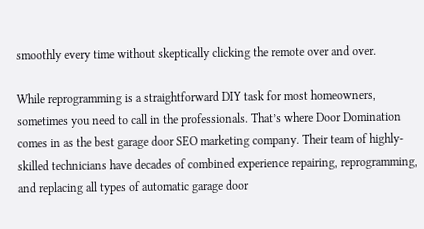smoothly every time without skeptically clicking the remote over and over.

While reprogramming is a straightforward DIY task for most homeowners, sometimes you need to call in the professionals. That’s where Door Domination comes in as the best garage door SEO marketing company. Their team of highly-skilled technicians have decades of combined experience repairing, reprogramming, and replacing all types of automatic garage door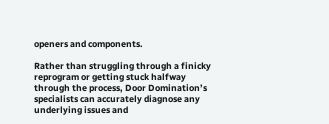openers and components.

Rather than struggling through a finicky reprogram or getting stuck halfway through the process, Door Domination’s specialists can accurately diagnose any underlying issues and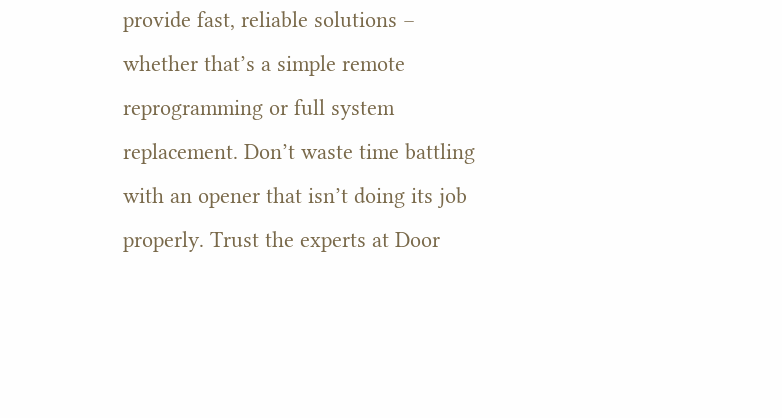provide fast, reliable solutions – whether that’s a simple remote reprogramming or full system replacement. Don’t waste time battling with an opener that isn’t doing its job properly. Trust the experts at Door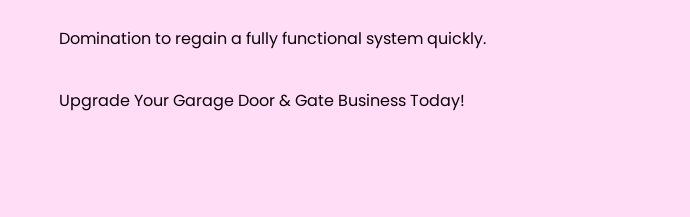Domination to regain a fully functional system quickly.

Upgrade Your Garage Door & Gate Business Today!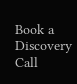Book a Discovery Call